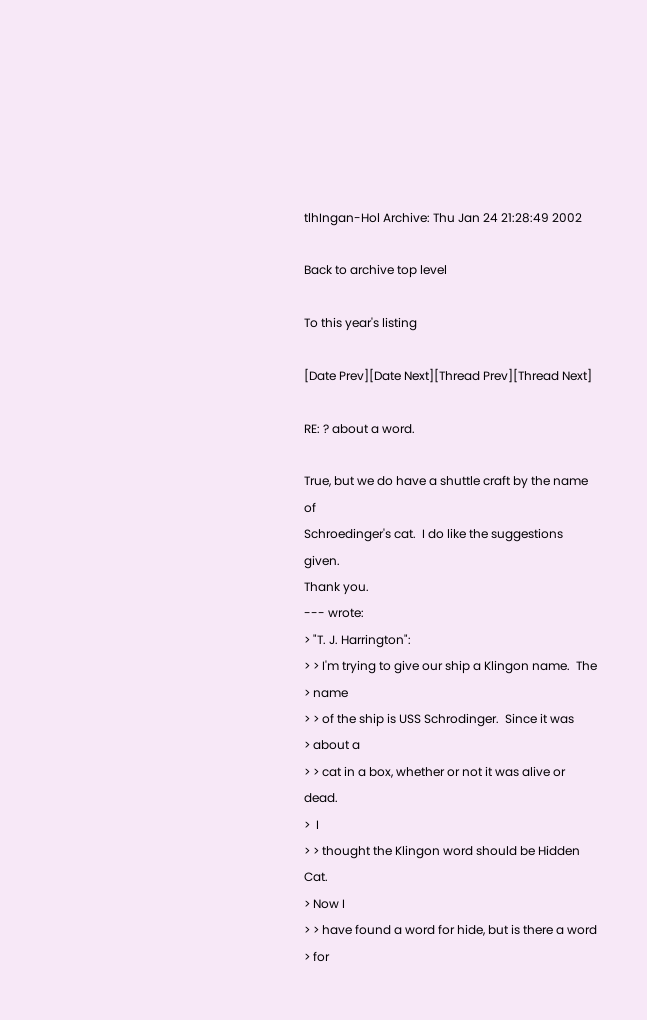tlhIngan-Hol Archive: Thu Jan 24 21:28:49 2002

Back to archive top level

To this year's listing

[Date Prev][Date Next][Thread Prev][Thread Next]

RE: ? about a word.

True, but we do have a shuttle craft by the name of
Schroedinger's cat.  I do like the suggestions given.
Thank you.
--- wrote:
> "T. J. Harrington":
> > I'm trying to give our ship a Klingon name.  The
> name
> > of the ship is USS Schrodinger.  Since it was
> about a
> > cat in a box, whether or not it was alive or dead.
>  I
> > thought the Klingon word should be Hidden Cat.
> Now I
> > have found a word for hide, but is there a word
> for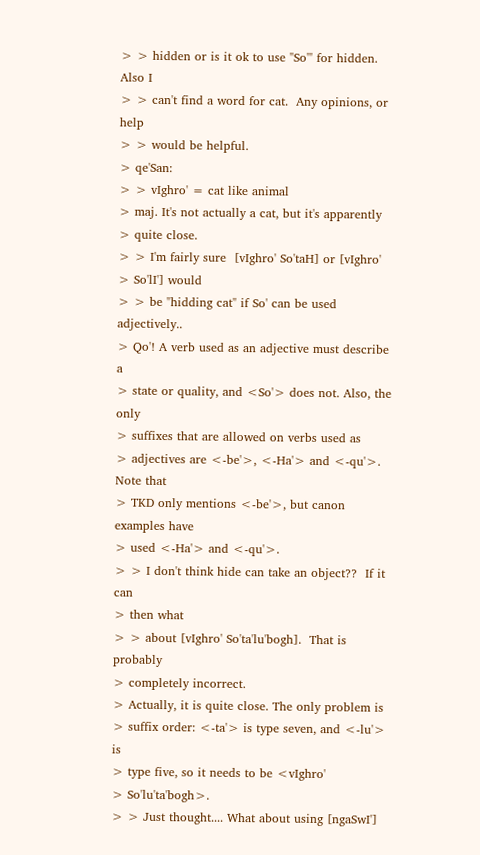> > hidden or is it ok to use "So'" for hidden. Also I
> > can't find a word for cat.  Any opinions, or help
> > would be helpful.
> qe'San:
> > vIghro' = cat like animal
> maj. It's not actually a cat, but it's apparently
> quite close.
> > I'm fairly sure  [vIghro' So'taH] or [vIghro'
> So'lI'] would
> > be "hidding cat" if So' can be used adjectively..
> Qo'! A verb used as an adjective must describe a
> state or quality, and <So'> does not. Also, the only
> suffixes that are allowed on verbs used as
> adjectives are <-be'>, <-Ha'> and <-qu'>. Note that
> TKD only mentions <-be'>, but canon examples have
> used <-Ha'> and <-qu'>.
> > I don't think hide can take an object??  If it can
> then what
> > about [vIghro' So'ta'lu'bogh].  That is probably
> completely incorrect.
> Actually, it is quite close. The only problem is
> suffix order: <-ta'> is type seven, and <-lu'> is
> type five, so it needs to be <vIghro'
> So'lu'ta'bogh>.
> > Just thought.... What about using [ngaSwI']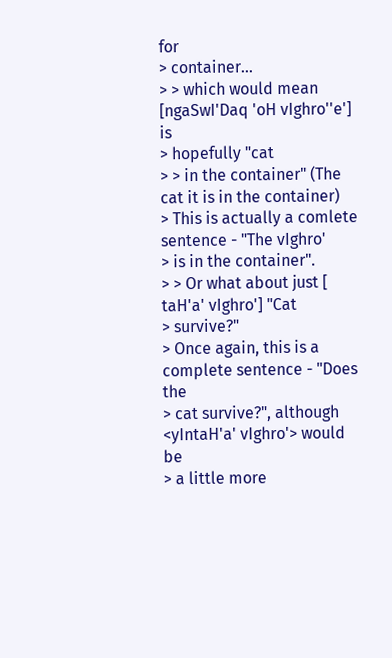for
> container...
> > which would mean [ngaSwI'Daq 'oH vIghro''e'] is
> hopefully "cat
> > in the container" (The cat it is in the container)
> This is actually a comlete sentence - "The vIghro'
> is in the container".
> > Or what about just [ taH'a' vIghro'] "Cat
> survive?"
> Once again, this is a complete sentence - "Does the
> cat survive?", although <yIntaH'a' vIghro'> would be
> a little more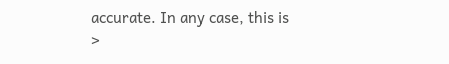accurate. In any case, this is
>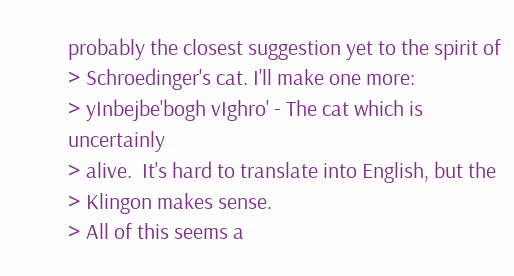probably the closest suggestion yet to the spirit of
> Schroedinger's cat. I'll make one more:
> yInbejbe'bogh vIghro' - The cat which is uncertainly
> alive.  It's hard to translate into English, but the
> Klingon makes sense.
> All of this seems a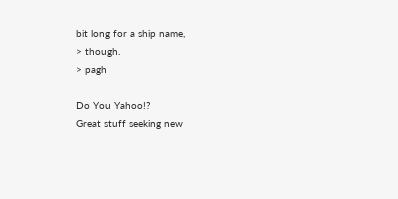bit long for a ship name,
> though.
> pagh

Do You Yahoo!?
Great stuff seeking new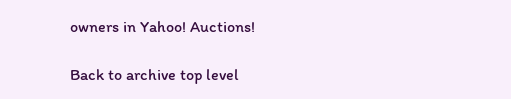owners in Yahoo! Auctions!

Back to archive top level